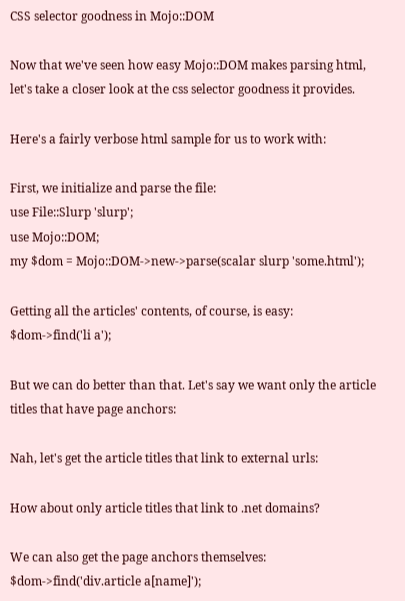CSS selector goodness in Mojo::DOM

Now that we've seen how easy Mojo::DOM makes parsing html, let's take a closer look at the css selector goodness it provides.

Here's a fairly verbose html sample for us to work with:

First, we initialize and parse the file:
use File::Slurp 'slurp';
use Mojo::DOM;
my $dom = Mojo::DOM->new->parse(scalar slurp 'some.html');

Getting all the articles' contents, of course, is easy:
$dom->find('li a');

But we can do better than that. Let's say we want only the article titles that have page anchors:

Nah, let's get the article titles that link to external urls:

How about only article titles that link to .net domains?

We can also get the page anchors themselves:
$dom->find('div.article a[name]');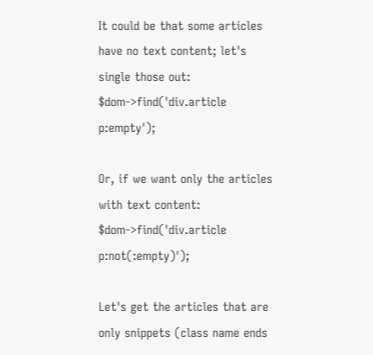It could be that some articles have no text content; let's single those out:
$dom->find('div.article p:empty');

Or, if we want only the articles with text content:
$dom->find('div.article p:not(:empty)');

Let's get the articles that are only snippets (class name ends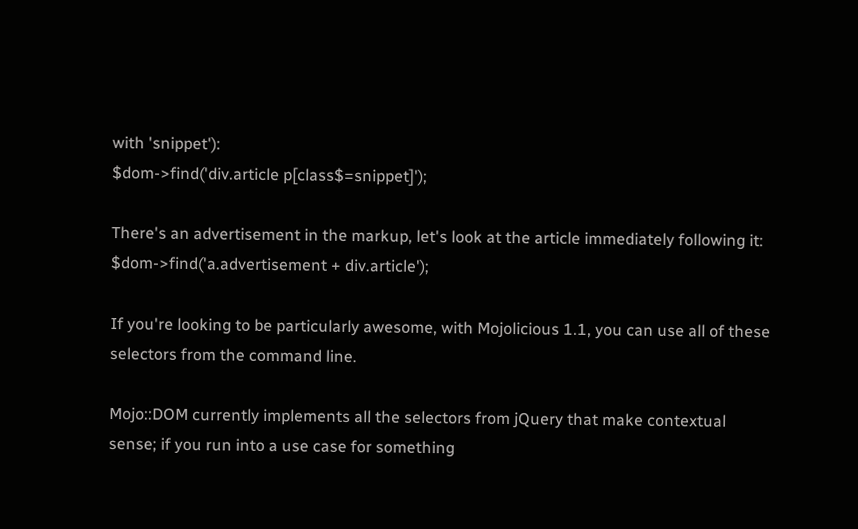with 'snippet'):
$dom->find('div.article p[class$=snippet]');

There's an advertisement in the markup, let's look at the article immediately following it:
$dom->find('a.advertisement + div.article');

If you're looking to be particularly awesome, with Mojolicious 1.1, you can use all of these selectors from the command line.

Mojo::DOM currently implements all the selectors from jQuery that make contextual sense; if you run into a use case for something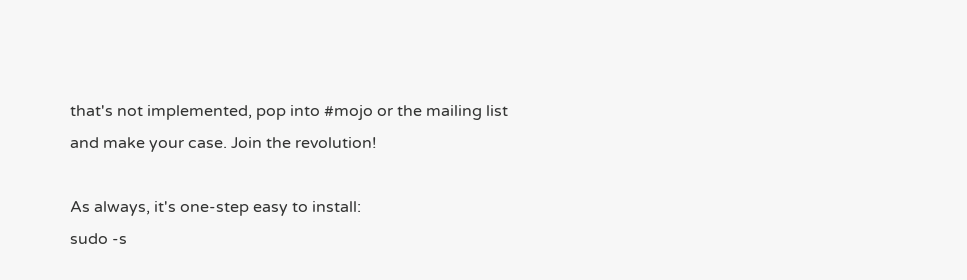that's not implemented, pop into #mojo or the mailing list and make your case. Join the revolution!

As always, it's one-step easy to install:
sudo -s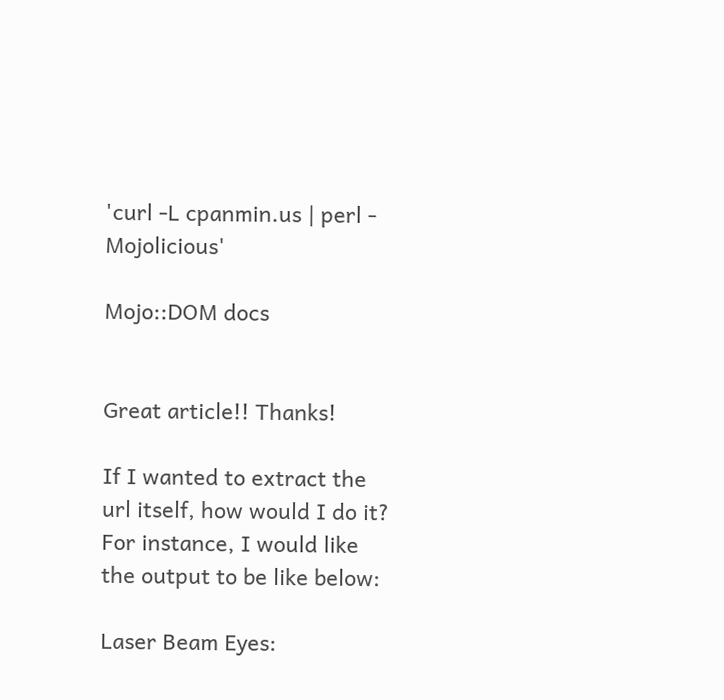'curl -L cpanmin.us | perl - Mojolicious'

Mojo::DOM docs


Great article!! Thanks!

If I wanted to extract the url itself, how would I do it? For instance, I would like the output to be like below:

Laser Beam Eyes: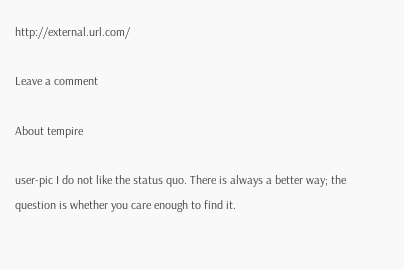http://external.url.com/

Leave a comment

About tempire

user-pic I do not like the status quo. There is always a better way; the question is whether you care enough to find it.